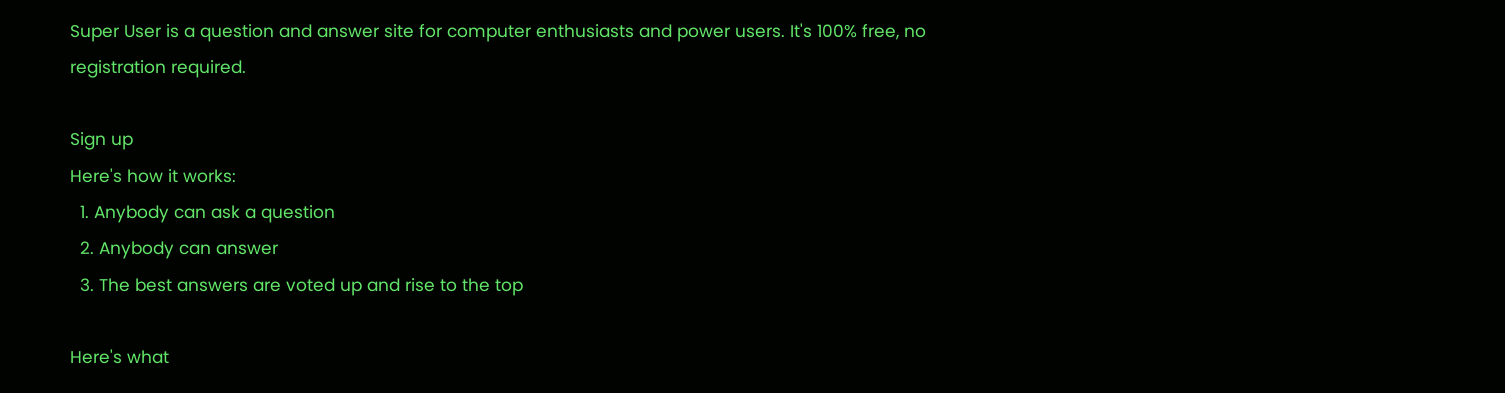Super User is a question and answer site for computer enthusiasts and power users. It's 100% free, no registration required.

Sign up
Here's how it works:
  1. Anybody can ask a question
  2. Anybody can answer
  3. The best answers are voted up and rise to the top

Here's what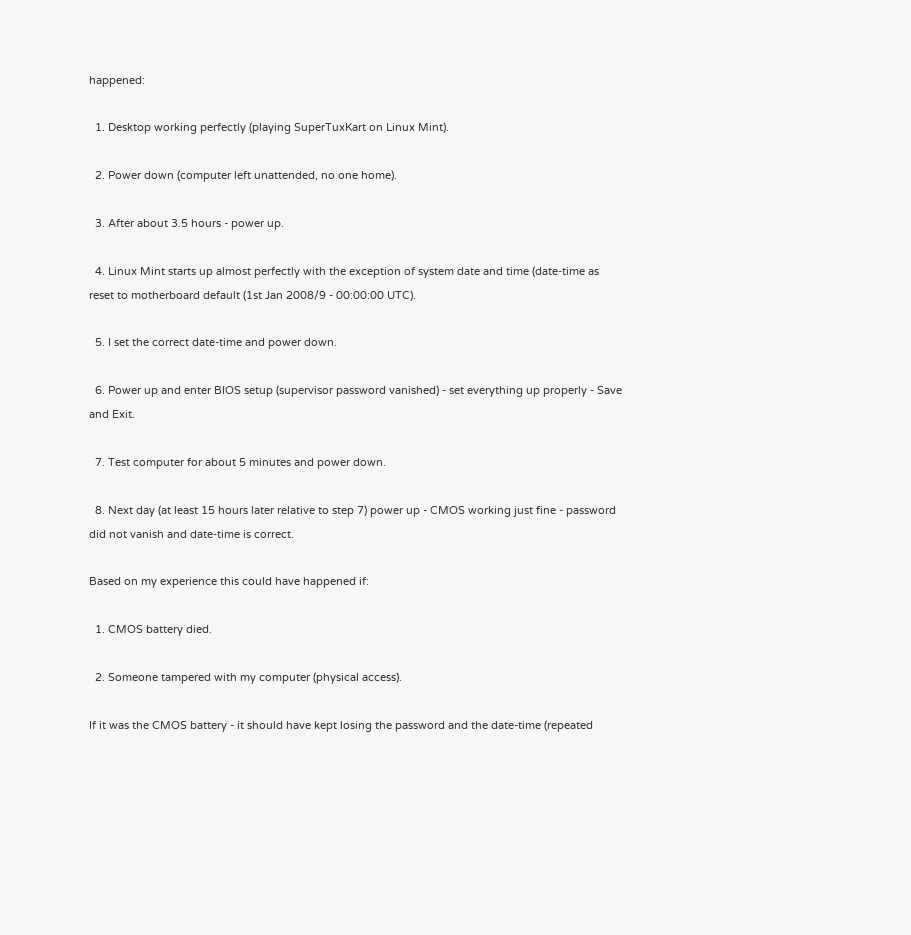happened:

  1. Desktop working perfectly (playing SuperTuxKart on Linux Mint).

  2. Power down (computer left unattended, no one home).

  3. After about 3.5 hours - power up.

  4. Linux Mint starts up almost perfectly with the exception of system date and time (date-time as reset to motherboard default (1st Jan 2008/9 - 00:00:00 UTC).

  5. I set the correct date-time and power down.

  6. Power up and enter BIOS setup (supervisor password vanished) - set everything up properly - Save and Exit.

  7. Test computer for about 5 minutes and power down.

  8. Next day (at least 15 hours later relative to step 7) power up - CMOS working just fine - password did not vanish and date-time is correct.

Based on my experience this could have happened if:

  1. CMOS battery died.

  2. Someone tampered with my computer (physical access).

If it was the CMOS battery - it should have kept losing the password and the date-time (repeated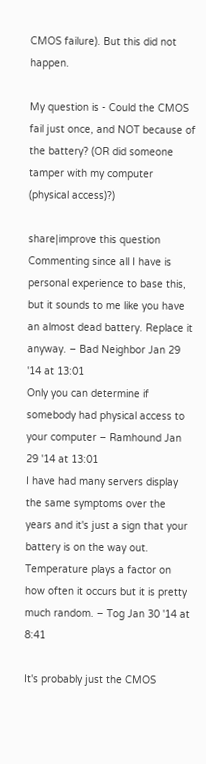CMOS failure). But this did not happen.

My question is - Could the CMOS fail just once, and NOT because of the battery? (OR did someone tamper with my computer (physical access)?)

share|improve this question
Commenting since all I have is personal experience to base this, but it sounds to me like you have an almost dead battery. Replace it anyway. – Bad Neighbor Jan 29 '14 at 13:01
Only you can determine if somebody had physical access to your computer – Ramhound Jan 29 '14 at 13:01
I have had many servers display the same symptoms over the years and it's just a sign that your battery is on the way out. Temperature plays a factor on how often it occurs but it is pretty much random. – Tog Jan 30 '14 at 8:41

It's probably just the CMOS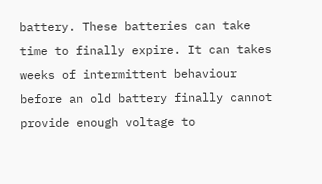battery. These batteries can take time to finally expire. It can takes weeks of intermittent behaviour before an old battery finally cannot provide enough voltage to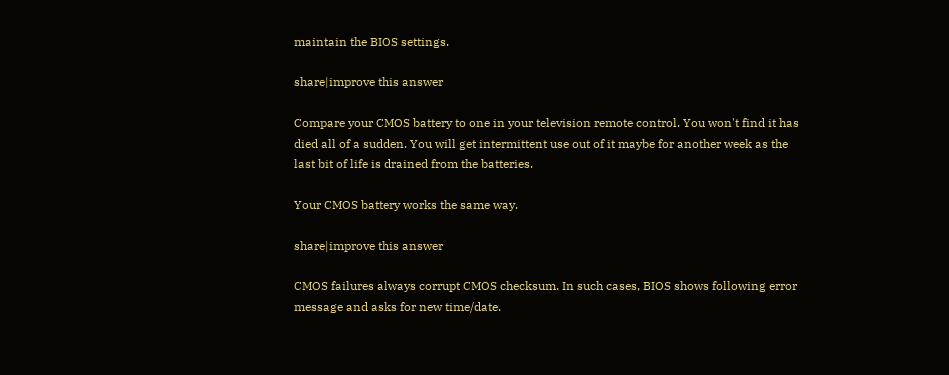maintain the BIOS settings.

share|improve this answer

Compare your CMOS battery to one in your television remote control. You won't find it has died all of a sudden. You will get intermittent use out of it maybe for another week as the last bit of life is drained from the batteries.

Your CMOS battery works the same way.

share|improve this answer

CMOS failures always corrupt CMOS checksum. In such cases, BIOS shows following error message and asks for new time/date.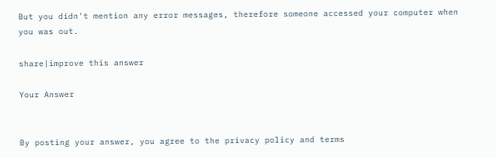But you didn't mention any error messages, therefore someone accessed your computer when you was out.

share|improve this answer

Your Answer


By posting your answer, you agree to the privacy policy and terms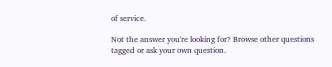of service.

Not the answer you're looking for? Browse other questions tagged or ask your own question.